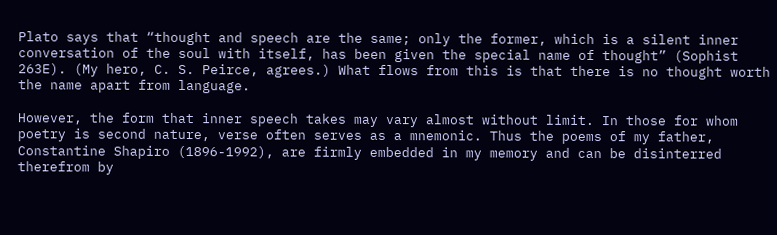Plato says that “thought and speech are the same; only the former, which is a silent inner conversation of the soul with itself, has been given the special name of thought” (Sophist 263E). (My hero, C. S. Peirce, agrees.) What flows from this is that there is no thought worth the name apart from language.

However, the form that inner speech takes may vary almost without limit. In those for whom poetry is second nature, verse often serves as a mnemonic. Thus the poems of my father, Constantine Shapiro (1896-1992), are firmly embedded in my memory and can be disinterred therefrom by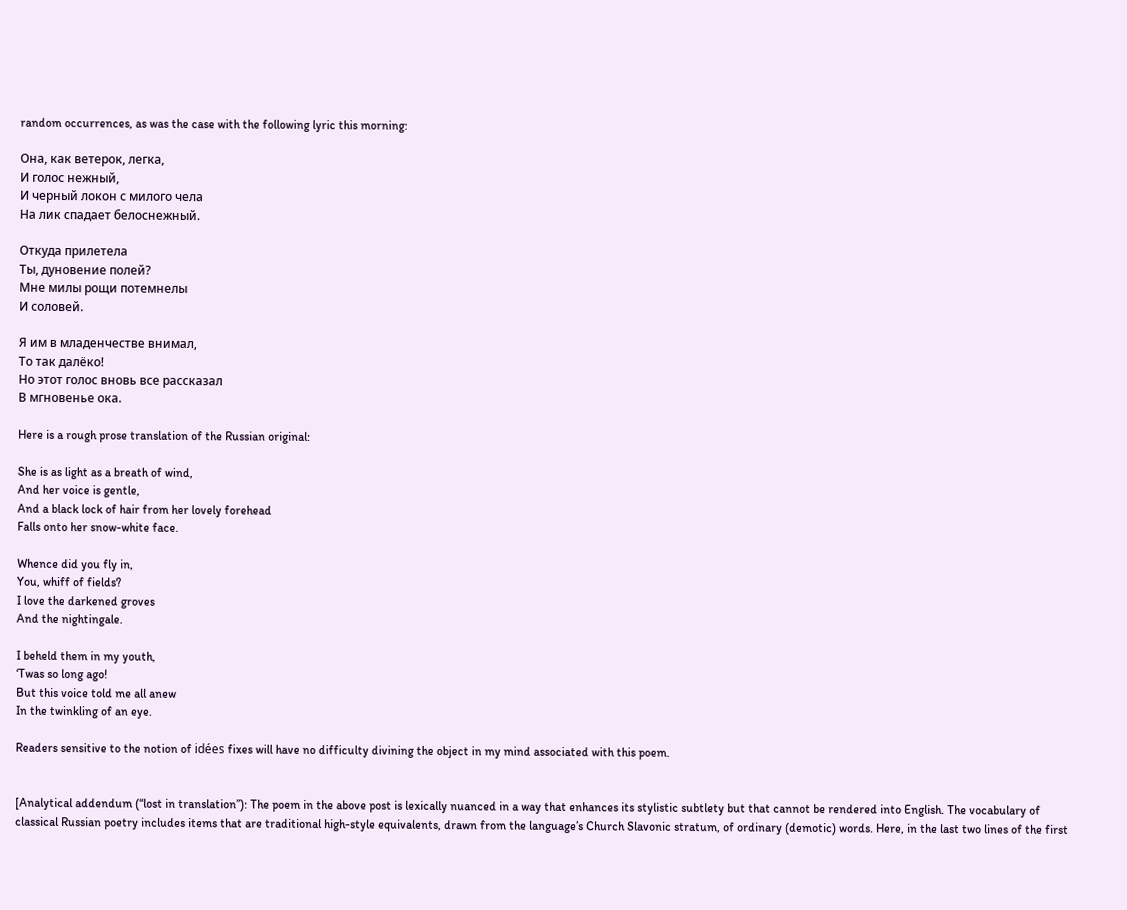random occurrences, as was the case with the following lyric this morning:

Она, как ветерок, легка,
И голос нежный,
И черный локон с милого чела
На лик спадает белоснежный.

Откуда прилетела
Ты, дуновение полей?
Мне милы рощи потемнелы
И соловей.

Я им в младенчестве внимал,
То так далёко!
Но этот голос вновь все рассказал
В мгновенье ока.

Here is a rough prose translation of the Russian original:

She is as light as a breath of wind,
And her voice is gentle,
And a black lock of hair from her lovely forehead
Falls onto her snow-white face.

Whence did you fly in,
You, whiff of fields?
I love the darkened groves
And the nightingale.

I beheld them in my youth,
‘Twas so long ago!
But this voice told me all anew
In the twinkling of an eye.

Readers sensitive to the notion of idées fixes will have no difficulty divining the object in my mind associated with this poem.


[Analytical addendum (“lost in translation”): The poem in the above post is lexically nuanced in a way that enhances its stylistic subtlety but that cannot be rendered into English. The vocabulary of classical Russian poetry includes items that are traditional high-style equivalents, drawn from the language’s Church Slavonic stratum, of ordinary (demotic) words. Here, in the last two lines of the first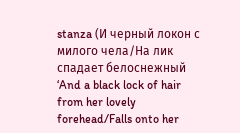stanza (И черный локон с милого чела/На лик спадает белоснежный ‘And a black lock of hair from her lovely forehead/Falls onto her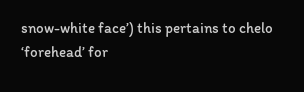snow-white face’) this pertains to chelo ‘forehead’ for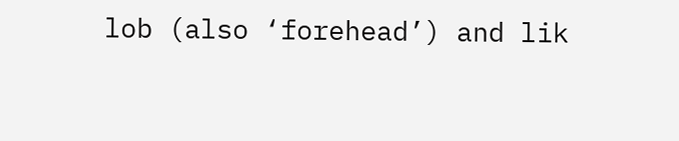lob (also ‘forehead’) and lik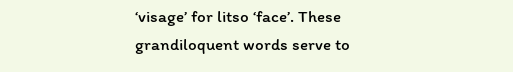‘visage’ for litso ‘face’. These grandiloquent words serve to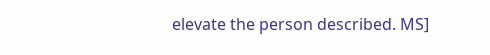elevate the person described. MS]